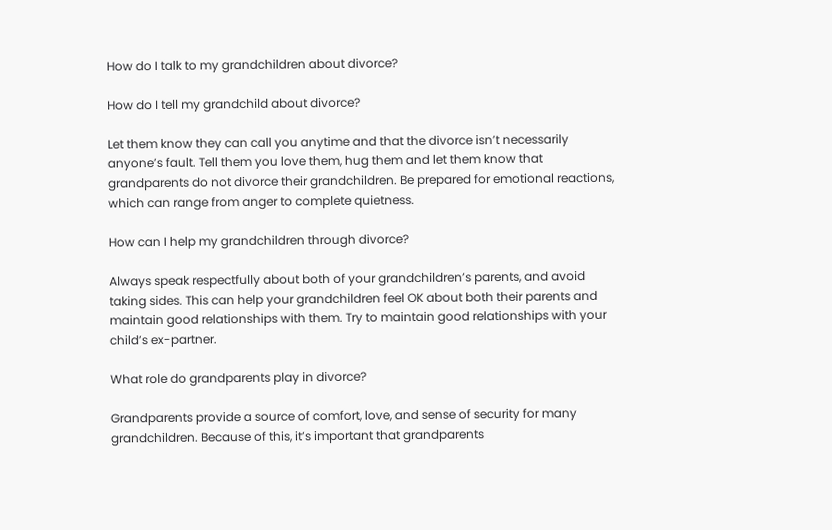How do I talk to my grandchildren about divorce?

How do I tell my grandchild about divorce?

Let them know they can call you anytime and that the divorce isn’t necessarily anyone’s fault. Tell them you love them, hug them and let them know that grandparents do not divorce their grandchildren. Be prepared for emotional reactions, which can range from anger to complete quietness.

How can I help my grandchildren through divorce?

Always speak respectfully about both of your grandchildren’s parents, and avoid taking sides. This can help your grandchildren feel OK about both their parents and maintain good relationships with them. Try to maintain good relationships with your child’s ex-partner.

What role do grandparents play in divorce?

Grandparents provide a source of comfort, love, and sense of security for many grandchildren. Because of this, it’s important that grandparents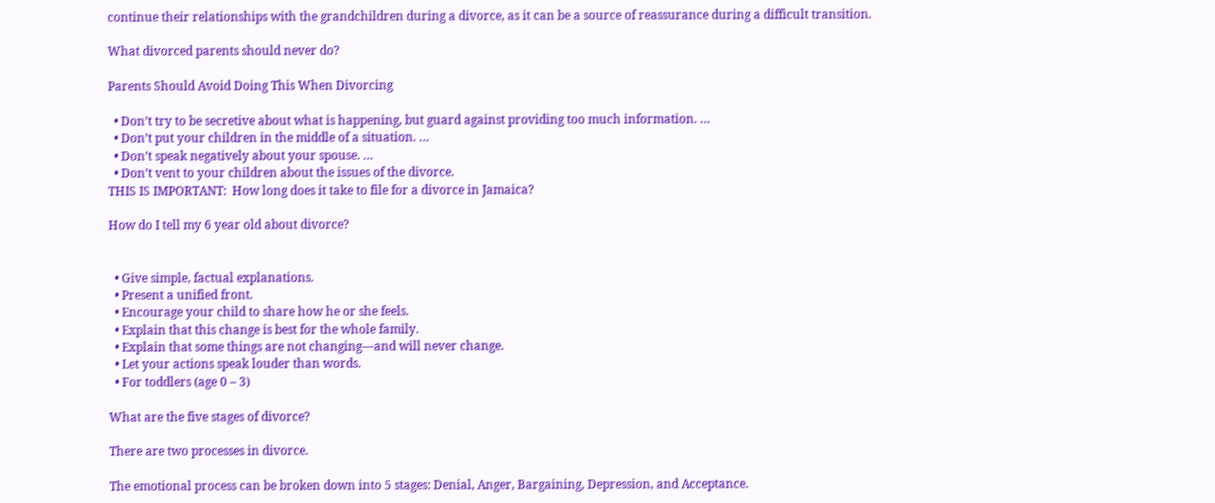continue their relationships with the grandchildren during a divorce, as it can be a source of reassurance during a difficult transition.

What divorced parents should never do?

Parents Should Avoid Doing This When Divorcing

  • Don’t try to be secretive about what is happening, but guard against providing too much information. …
  • Don’t put your children in the middle of a situation. …
  • Don’t speak negatively about your spouse. …
  • Don’t vent to your children about the issues of the divorce.
THIS IS IMPORTANT:  How long does it take to file for a divorce in Jamaica?

How do I tell my 6 year old about divorce?


  • Give simple, factual explanations.
  • Present a unified front.
  • Encourage your child to share how he or she feels.
  • Explain that this change is best for the whole family.
  • Explain that some things are not changing—and will never change.
  • Let your actions speak louder than words.
  • For toddlers (age 0 – 3)

What are the five stages of divorce?

There are two processes in divorce.

The emotional process can be broken down into 5 stages: Denial, Anger, Bargaining, Depression, and Acceptance.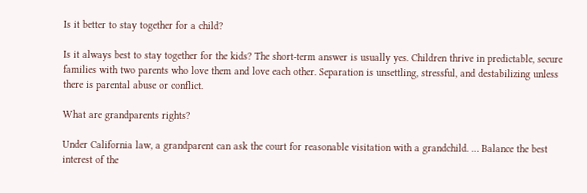Is it better to stay together for a child?

Is it always best to stay together for the kids? The short-term answer is usually yes. Children thrive in predictable, secure families with two parents who love them and love each other. Separation is unsettling, stressful, and destabilizing unless there is parental abuse or conflict.

What are grandparents rights?

Under California law, a grandparent can ask the court for reasonable visitation with a grandchild. … Balance the best interest of the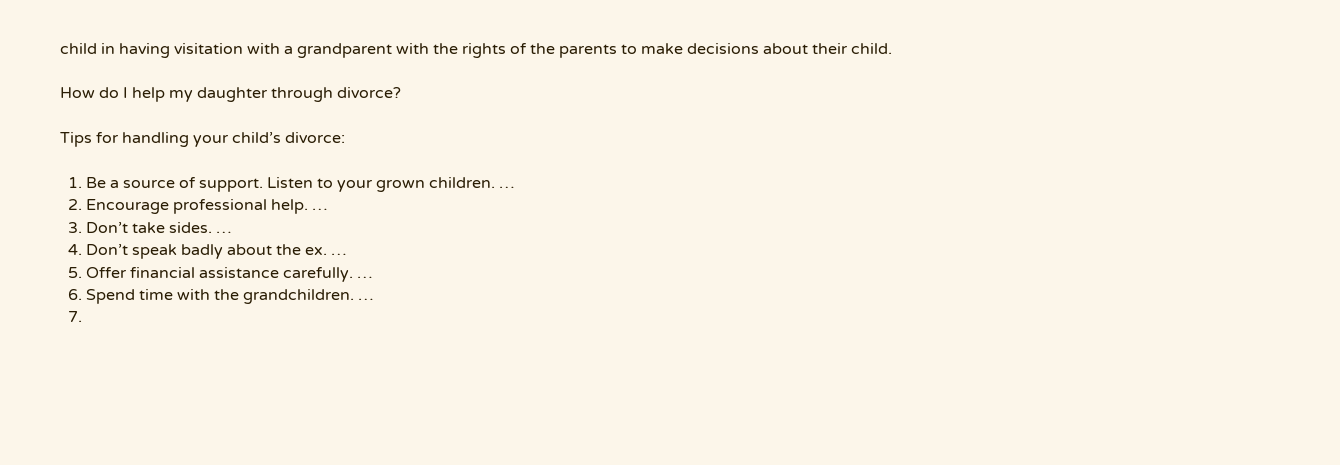child in having visitation with a grandparent with the rights of the parents to make decisions about their child.

How do I help my daughter through divorce?

Tips for handling your child’s divorce:

  1. Be a source of support. Listen to your grown children. …
  2. Encourage professional help. …
  3. Don’t take sides. …
  4. Don’t speak badly about the ex. …
  5. Offer financial assistance carefully. …
  6. Spend time with the grandchildren. …
  7.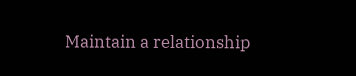Maintain a relationship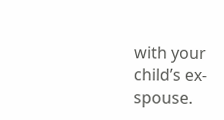with your child’s ex-spouse.